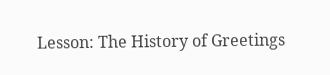Lesson: The History of Greetings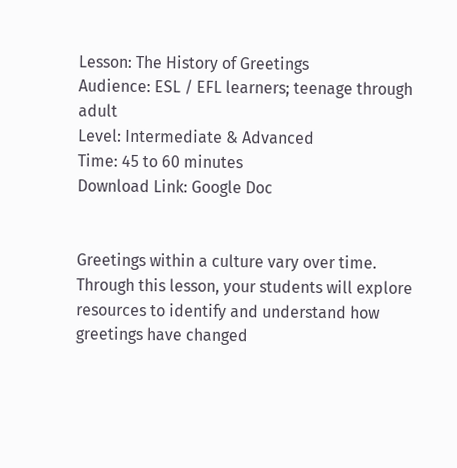Lesson: The History of Greetings
Audience: ESL / EFL learners; teenage through adult
Level: Intermediate & Advanced
Time: 45 to 60 minutes
Download Link: Google Doc


Greetings within a culture vary over time. Through this lesson, your students will explore resources to identify and understand how greetings have changed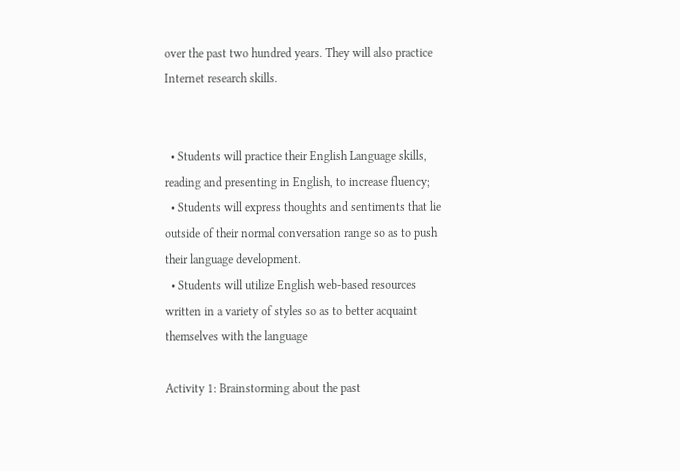over the past two hundred years. They will also practice Internet research skills.


  • Students will practice their English Language skills, reading and presenting in English, to increase fluency;
  • Students will express thoughts and sentiments that lie outside of their normal conversation range so as to push their language development.
  • Students will utilize English web-based resources written in a variety of styles so as to better acquaint themselves with the language

Activity 1: Brainstorming about the past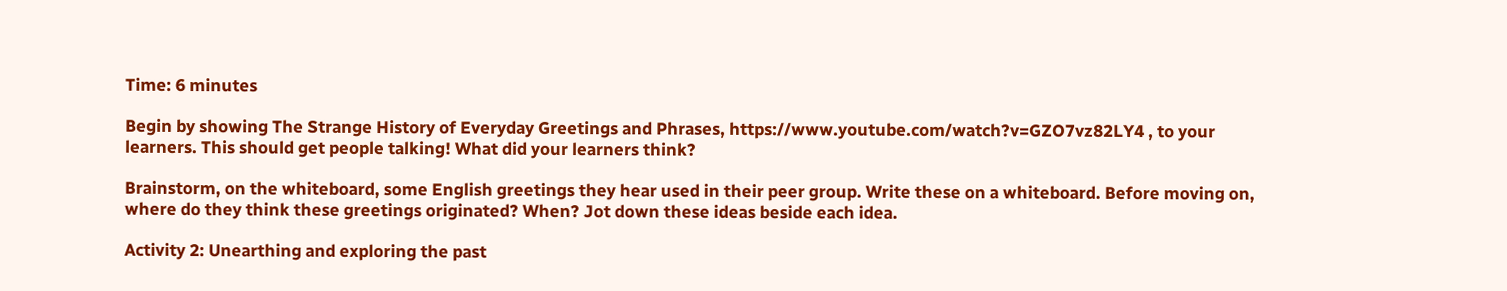Time: 6 minutes

Begin by showing The Strange History of Everyday Greetings and Phrases, https://www.youtube.com/watch?v=GZO7vz82LY4 , to your learners. This should get people talking! What did your learners think?

Brainstorm, on the whiteboard, some English greetings they hear used in their peer group. Write these on a whiteboard. Before moving on, where do they think these greetings originated? When? Jot down these ideas beside each idea.

Activity 2: Unearthing and exploring the past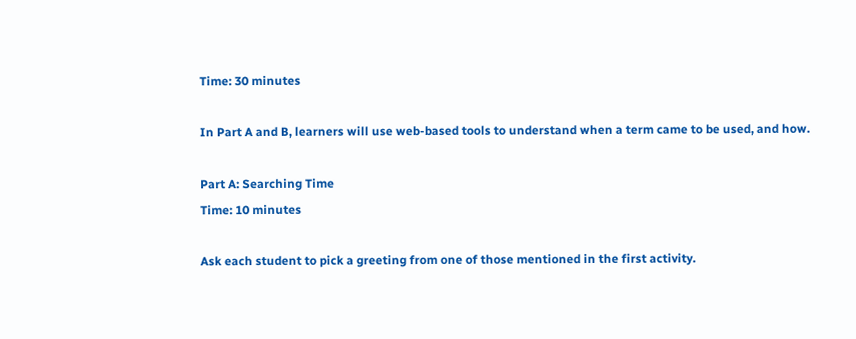Time: 30 minutes

In Part A and B, learners will use web-based tools to understand when a term came to be used, and how.

Part A: Searching Time
Time: 10 minutes

Ask each student to pick a greeting from one of those mentioned in the first activity.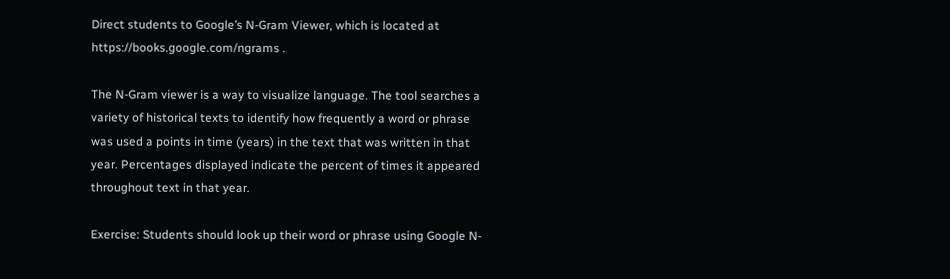Direct students to Google’s N-Gram Viewer, which is located at https://books.google.com/ngrams .

The N-Gram viewer is a way to visualize language. The tool searches a variety of historical texts to identify how frequently a word or phrase was used a points in time (years) in the text that was written in that year. Percentages displayed indicate the percent of times it appeared throughout text in that year.

Exercise: Students should look up their word or phrase using Google N-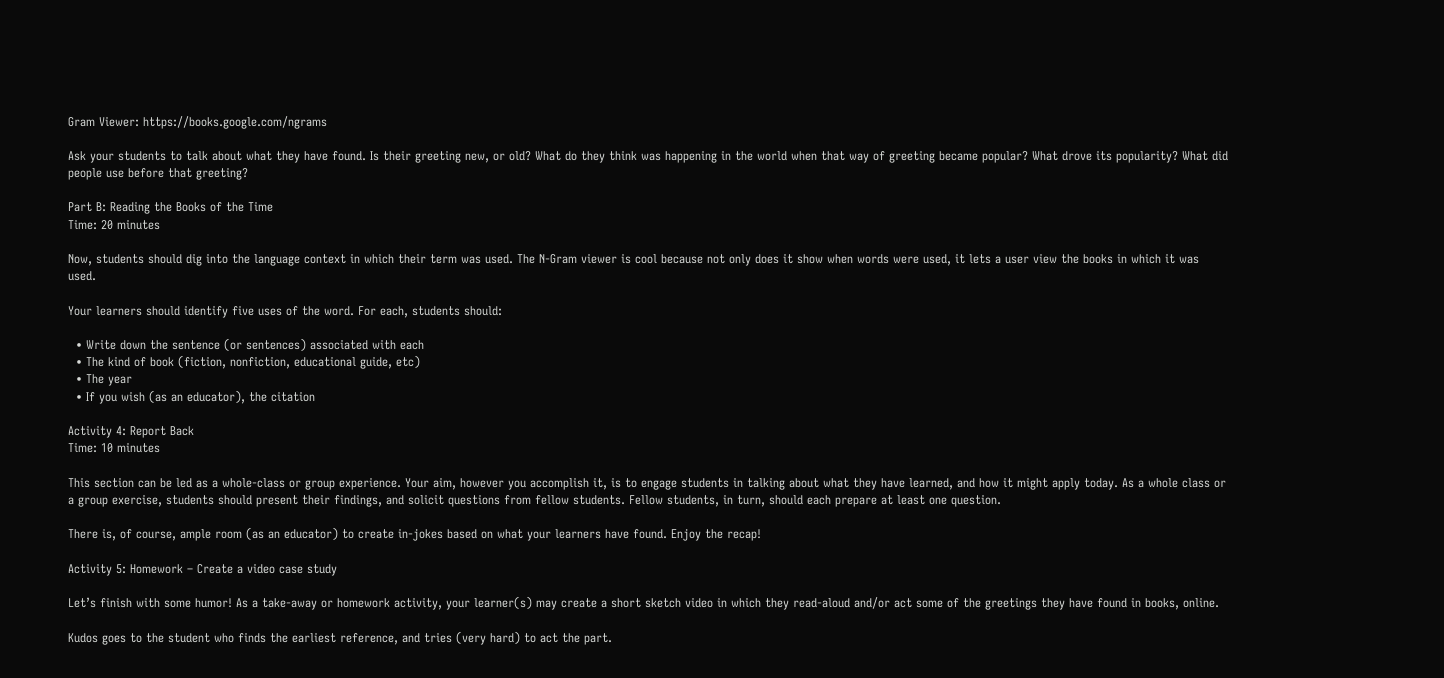Gram Viewer: https://books.google.com/ngrams

Ask your students to talk about what they have found. Is their greeting new, or old? What do they think was happening in the world when that way of greeting became popular? What drove its popularity? What did people use before that greeting?

Part B: Reading the Books of the Time
Time: 20 minutes

Now, students should dig into the language context in which their term was used. The N-Gram viewer is cool because not only does it show when words were used, it lets a user view the books in which it was used.

Your learners should identify five uses of the word. For each, students should:

  • Write down the sentence (or sentences) associated with each
  • The kind of book (fiction, nonfiction, educational guide, etc)
  • The year
  • If you wish (as an educator), the citation

Activity 4: Report Back
Time: 10 minutes

This section can be led as a whole-class or group experience. Your aim, however you accomplish it, is to engage students in talking about what they have learned, and how it might apply today. As a whole class or a group exercise, students should present their findings, and solicit questions from fellow students. Fellow students, in turn, should each prepare at least one question.

There is, of course, ample room (as an educator) to create in-jokes based on what your learners have found. Enjoy the recap!

Activity 5: Homework – Create a video case study

Let’s finish with some humor! As a take-away or homework activity, your learner(s) may create a short sketch video in which they read-aloud and/or act some of the greetings they have found in books, online.

Kudos goes to the student who finds the earliest reference, and tries (very hard) to act the part.